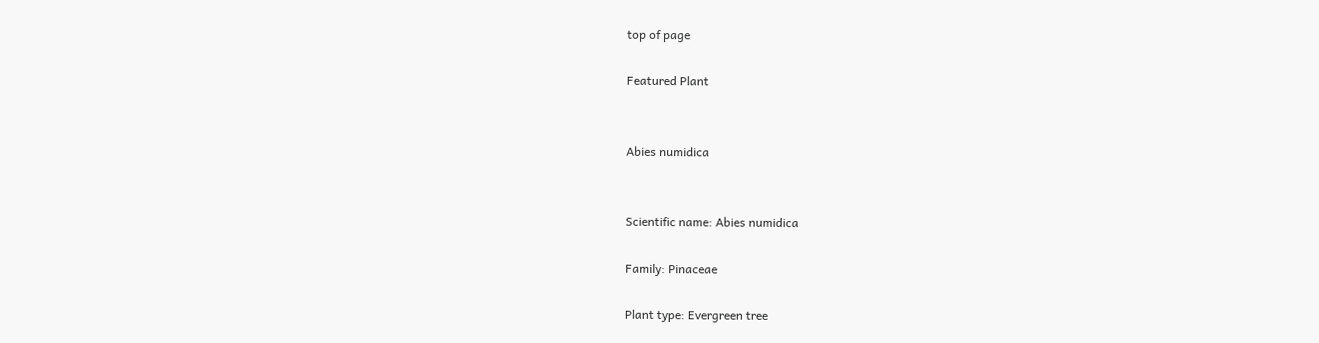top of page

Featured Plant


Abies numidica


Scientific name: Abies numidica

Family: Pinaceae

Plant type: Evergreen tree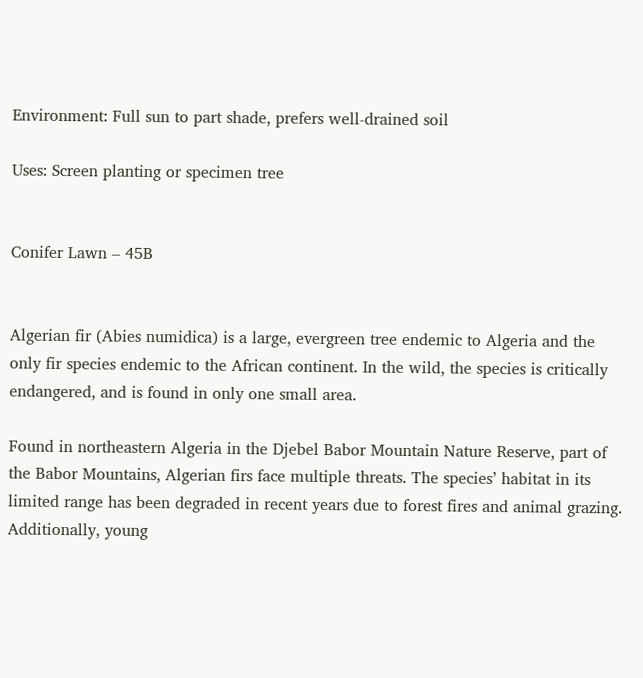Environment: Full sun to part shade, prefers well-drained soil

Uses: Screen planting or specimen tree


Conifer Lawn – 45B


Algerian fir (Abies numidica) is a large, evergreen tree endemic to Algeria and the only fir species endemic to the African continent. In the wild, the species is critically endangered, and is found in only one small area.

Found in northeastern Algeria in the Djebel Babor Mountain Nature Reserve, part of the Babor Mountains, Algerian firs face multiple threats. The species’ habitat in its limited range has been degraded in recent years due to forest fires and animal grazing. Additionally, young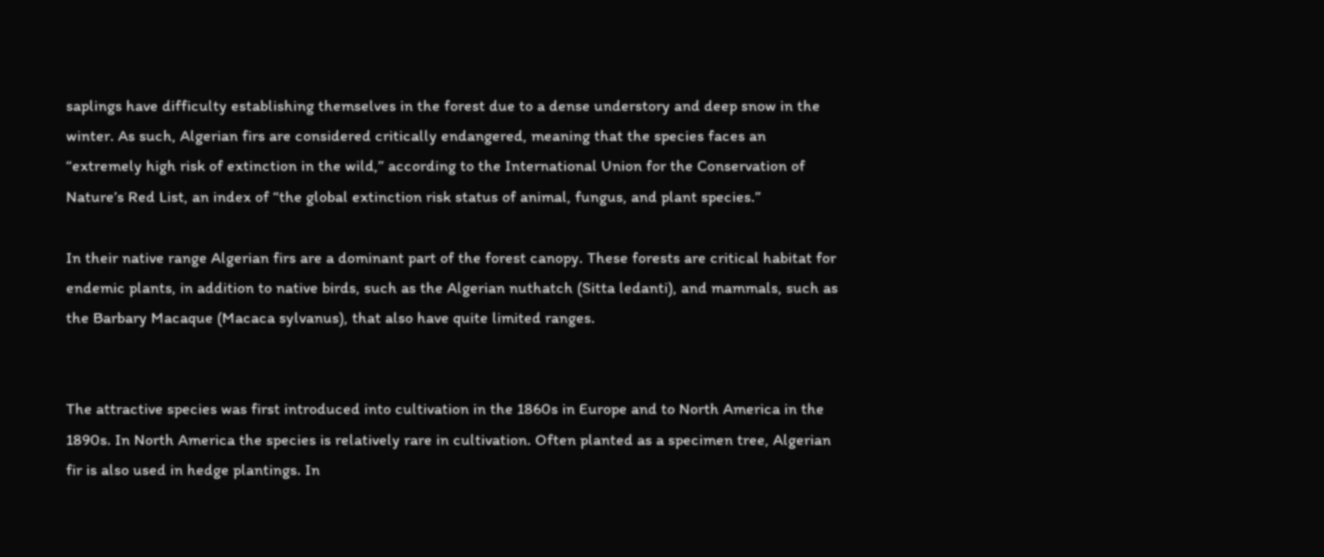saplings have difficulty establishing themselves in the forest due to a dense understory and deep snow in the winter. As such, Algerian firs are considered critically endangered, meaning that the species faces an “extremely high risk of extinction in the wild,” according to the International Union for the Conservation of Nature’s Red List, an index of “the global extinction risk status of animal, fungus, and plant species.”

In their native range Algerian firs are a dominant part of the forest canopy. These forests are critical habitat for endemic plants, in addition to native birds, such as the Algerian nuthatch (Sitta ledanti), and mammals, such as the Barbary Macaque (Macaca sylvanus), that also have quite limited ranges.


The attractive species was first introduced into cultivation in the 1860s in Europe and to North America in the 1890s. In North America the species is relatively rare in cultivation. Often planted as a specimen tree, Algerian fir is also used in hedge plantings. In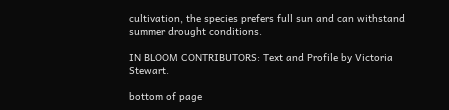cultivation, the species prefers full sun and can withstand summer drought conditions.

IN BLOOM CONTRIBUTORS: Text and Profile by Victoria Stewart.

bottom of page